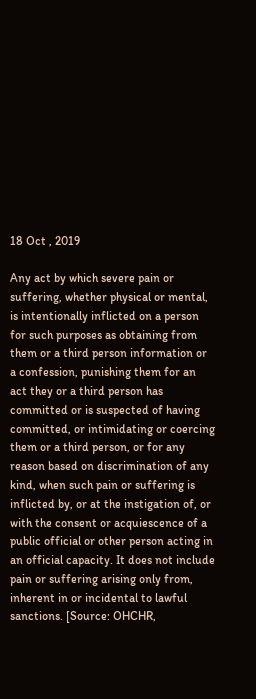18 Oct , 2019

Any act by which severe pain or suffering, whether physical or mental, is intentionally inflicted on a person for such purposes as obtaining from them or a third person information or a confession, punishing them for an act they or a third person has committed or is suspected of having committed, or intimidating or coercing them or a third person, or for any reason based on discrimination of any kind, when such pain or suffering is inflicted by, or at the instigation of, or with the consent or acquiescence of a public official or other person acting in an official capacity. It does not include pain or suffering arising only from, inherent in or incidental to lawful sanctions. [Source: OHCHR,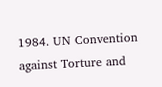1984. UN Convention against Torture and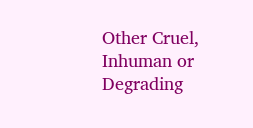Other Cruel, Inhuman or Degrading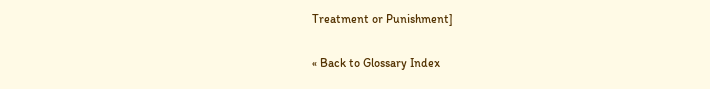Treatment or Punishment]

« Back to Glossary Index